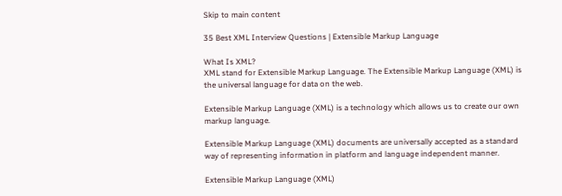Skip to main content

35 Best XML Interview Questions | Extensible Markup Language

What Is XML?
XML stand for Extensible Markup Language. The Extensible Markup Language (XML) is the universal language for data on the web.

Extensible Markup Language (XML) is a technology which allows us to create our own markup language.

Extensible Markup Language (XML) documents are universally accepted as a standard way of representing information in platform and language independent manner.

Extensible Markup Language (XML)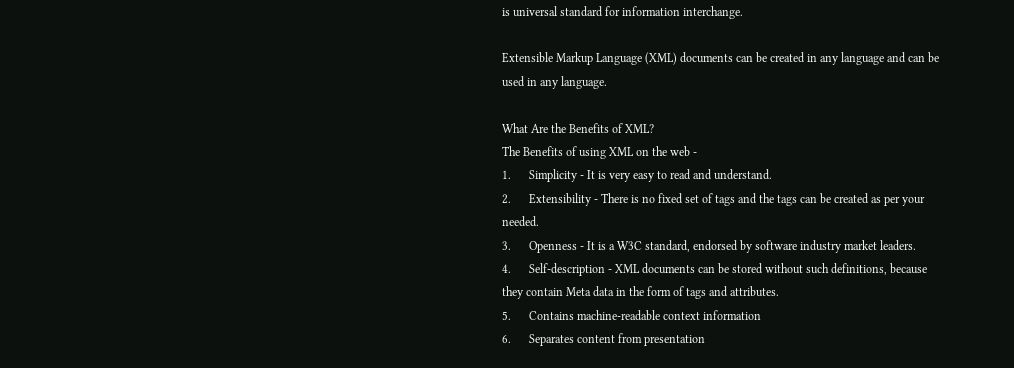is universal standard for information interchange.

Extensible Markup Language (XML) documents can be created in any language and can be used in any language.

What Are the Benefits of XML?
The Benefits of using XML on the web -
1.      Simplicity - It is very easy to read and understand.
2.      Extensibility - There is no fixed set of tags and the tags can be created as per your needed.
3.      Openness - It is a W3C standard, endorsed by software industry market leaders.
4.      Self-description - XML documents can be stored without such definitions, because they contain Meta data in the form of tags and attributes.
5.      Contains machine-readable context information
6.      Separates content from presentation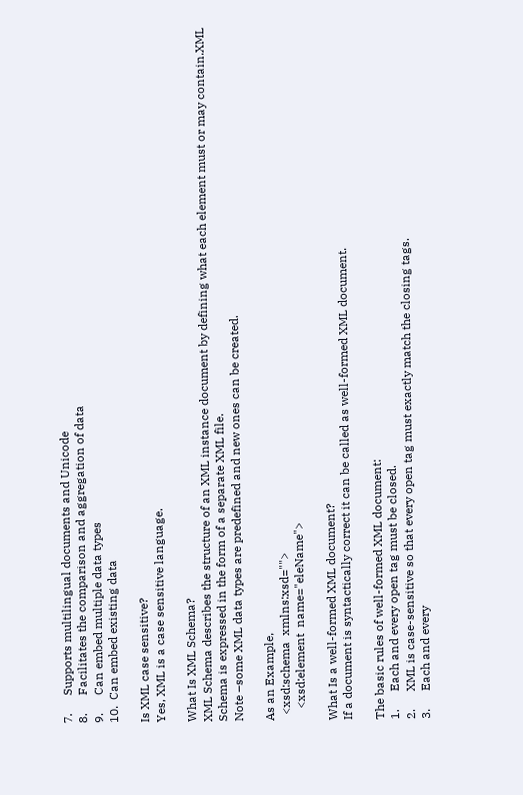7.      Supports multilingual documents and Unicode
8.      Facilitates the comparison and aggregation of data
9.      Can embed multiple data types
10.  Can embed existing data

Is XML case sensitive?
Yes, XML is a case sensitive language.

What Is XML Schema?
XML Schema describes the structure of an XML instance document by defining what each element must or may contain.XML Schema is expressed in the form of a separate XML file.
Note –some XML data types are predefined and new ones can be created.

As an Example,
  <xsd:schema  xmlns:xsd="">
    <xsd:element  name="eleName">

What Is a well-formed XML document?
If a document is syntactically correct it can be called as well-formed XML document.

The basic rules of well-formed XML document:
1.      Each and every open tag must be closed.
2.      XML is case-sensitive so that every open tag must exactly match the closing tags.
3.      Each and every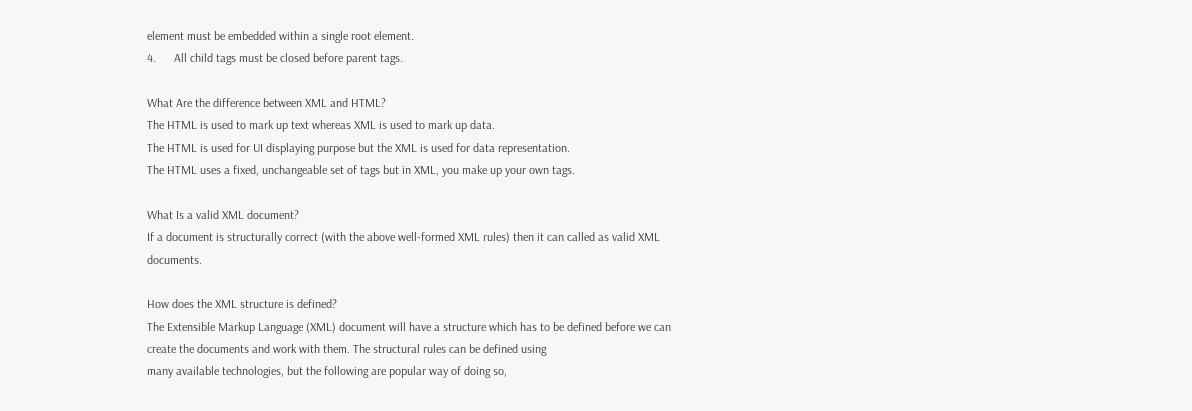element must be embedded within a single root element.
4.      All child tags must be closed before parent tags.

What Are the difference between XML and HTML?
The HTML is used to mark up text whereas XML is used to mark up data.
The HTML is used for UI displaying purpose but the XML is used for data representation.
The HTML uses a fixed, unchangeable set of tags but in XML, you make up your own tags.

What Is a valid XML document?
If a document is structurally correct (with the above well-formed XML rules) then it can called as valid XML documents.

How does the XML structure is defined?
The Extensible Markup Language (XML) document will have a structure which has to be defined before we can create the documents and work with them. The structural rules can be defined using
many available technologies, but the following are popular way of doing so,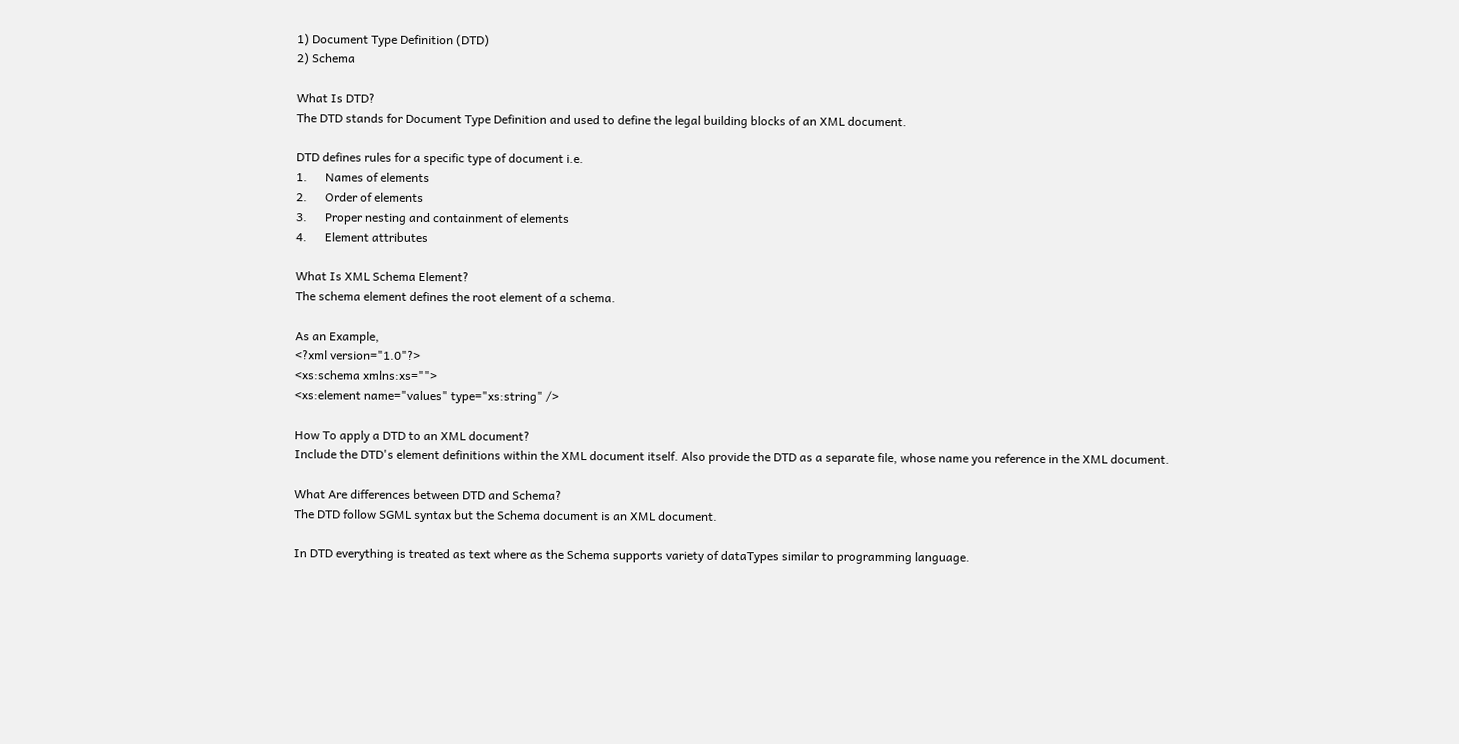1) Document Type Definition (DTD)
2) Schema

What Is DTD?
The DTD stands for Document Type Definition and used to define the legal building blocks of an XML document.

DTD defines rules for a specific type of document i.e.
1.      Names of elements
2.      Order of elements
3.      Proper nesting and containment of elements
4.      Element attributes

What Is XML Schema Element?
The schema element defines the root element of a schema.

As an Example,
<?xml version="1.0"?>
<xs:schema xmlns:xs="">
<xs:element name="values" type="xs:string" />

How To apply a DTD to an XML document?
Include the DTD's element definitions within the XML document itself. Also provide the DTD as a separate file, whose name you reference in the XML document.

What Are differences between DTD and Schema?
The DTD follow SGML syntax but the Schema document is an XML document.

In DTD everything is treated as text where as the Schema supports variety of dataTypes similar to programming language.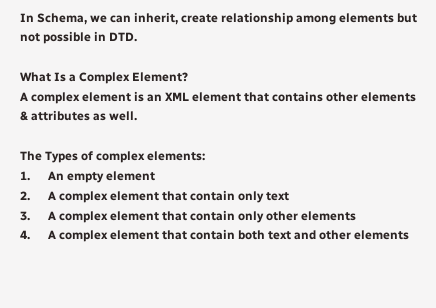In Schema, we can inherit, create relationship among elements but not possible in DTD.

What Is a Complex Element?
A complex element is an XML element that contains other elements & attributes as well.

The Types of complex elements:
1.      An empty element
2.      A complex element that contain only text
3.      A complex element that contain only other elements
4.      A complex element that contain both text and other elements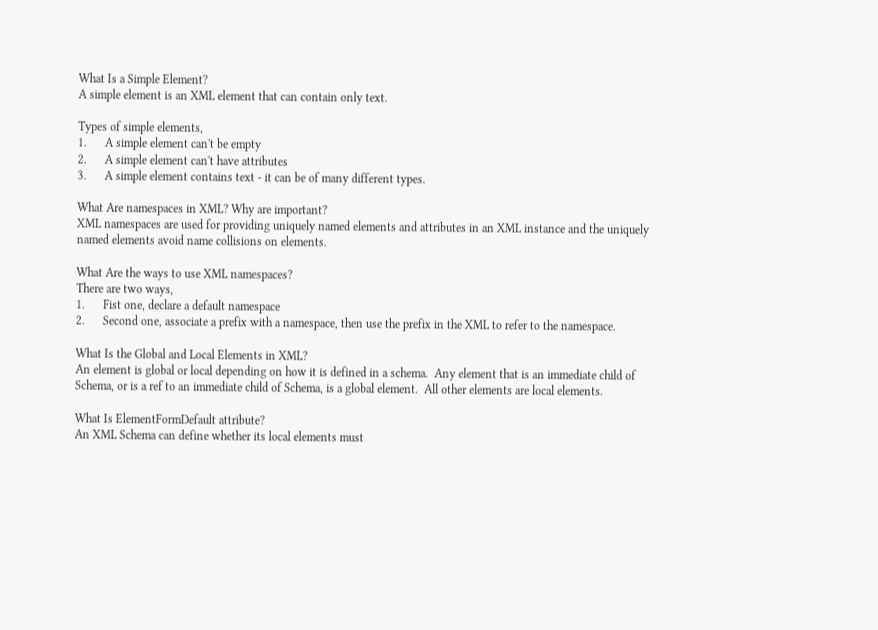What Is a Simple Element?
A simple element is an XML element that can contain only text.

Types of simple elements,
1.      A simple element can't be empty
2.      A simple element can't have attributes
3.      A simple element contains text - it can be of many different types.

What Are namespaces in XML? Why are important?
XML namespaces are used for providing uniquely named elements and attributes in an XML instance and the uniquely named elements avoid name collisions on elements.

What Are the ways to use XML namespaces?
There are two ways,
1.      Fist one, declare a default namespace
2.      Second one, associate a prefix with a namespace, then use the prefix in the XML to refer to the namespace.

What Is the Global and Local Elements in XML?
An element is global or local depending on how it is defined in a schema.  Any element that is an immediate child of Schema, or is a ref to an immediate child of Schema, is a global element.  All other elements are local elements.

What Is ElementFormDefault attribute?
An XML Schema can define whether its local elements must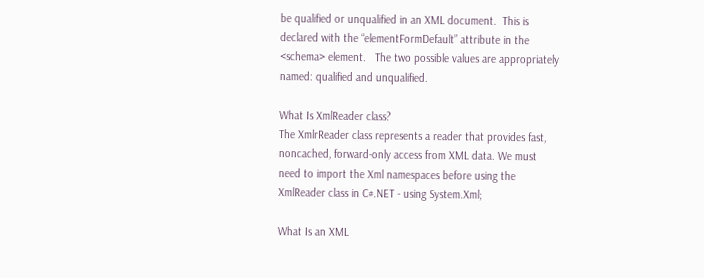be qualified or unqualified in an XML document.  This is declared with the “elementFormDefault” attribute in the <schema> element.   The two possible values are appropriately named: qualified and unqualified.

What Is XmlReader class?
The XmlrReader class represents a reader that provides fast, noncached, forward-only access from XML data. We must need to import the Xml namespaces before using the XmlReader class in C#.NET - using System.Xml;

What Is an XML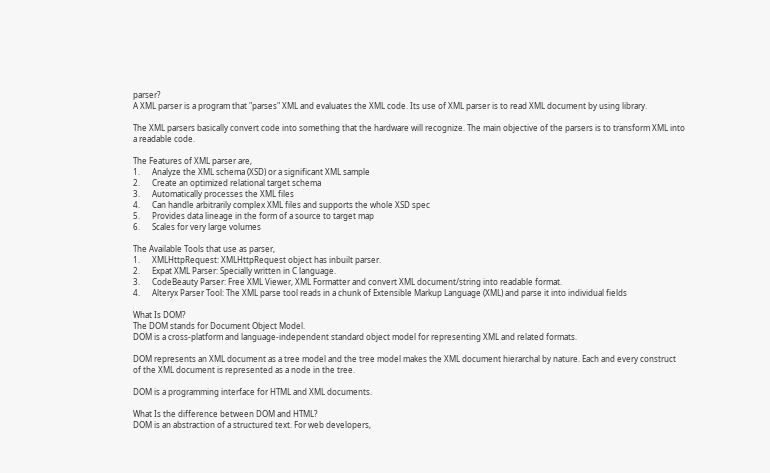parser?
A XML parser is a program that "parses" XML and evaluates the XML code. Its use of XML parser is to read XML document by using library.

The XML parsers basically convert code into something that the hardware will recognize. The main objective of the parsers is to transform XML into a readable code.

The Features of XML parser are,
1.      Analyze the XML schema (XSD) or a significant XML sample
2.      Create an optimized relational target schema
3.      Automatically processes the XML files
4.      Can handle arbitrarily complex XML files and supports the whole XSD spec
5.      Provides data lineage in the form of a source to target map
6.      Scales for very large volumes

The Available Tools that use as parser,
1.      XMLHttpRequest: XMLHttpRequest object has inbuilt parser.
2.      Expat XML Parser: Specially written in C language.
3.      CodeBeauty Parser: Free XML Viewer, XML Formatter and convert XML document/string into readable format.
4.      Alteryx Parser Tool: The XML parse tool reads in a chunk of Extensible Markup Language (XML) and parse it into individual fields

What Is DOM?
The DOM stands for Document Object Model.
DOM is a cross-platform and language-independent standard object model for representing XML and related formats.

DOM represents an XML document as a tree model and the tree model makes the XML document hierarchal by nature. Each and every construct of the XML document is represented as a node in the tree.

DOM is a programming interface for HTML and XML documents.

What Is the difference between DOM and HTML?
DOM is an abstraction of a structured text. For web developers,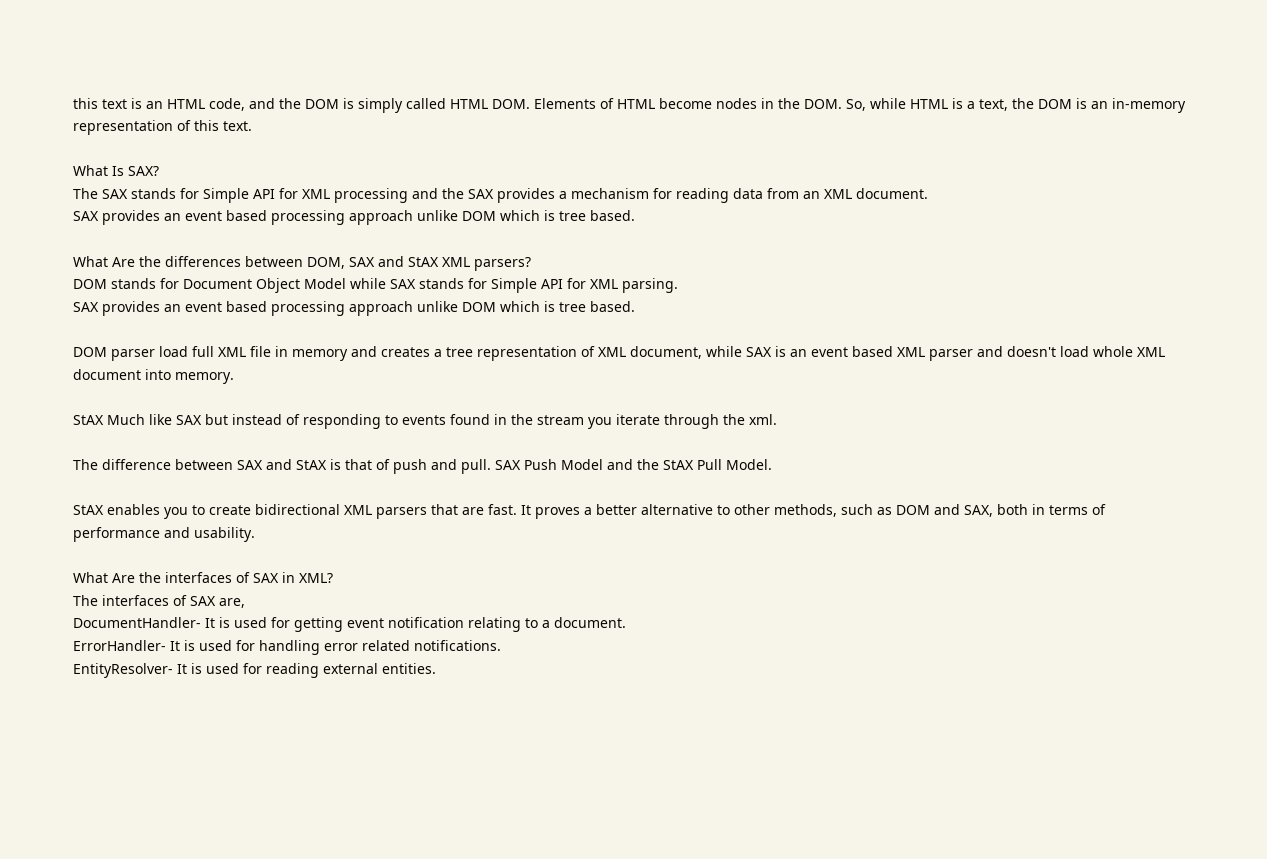this text is an HTML code, and the DOM is simply called HTML DOM. Elements of HTML become nodes in the DOM. So, while HTML is a text, the DOM is an in-memory representation of this text.

What Is SAX?
The SAX stands for Simple API for XML processing and the SAX provides a mechanism for reading data from an XML document.
SAX provides an event based processing approach unlike DOM which is tree based.

What Are the differences between DOM, SAX and StAX XML parsers?
DOM stands for Document Object Model while SAX stands for Simple API for XML parsing.
SAX provides an event based processing approach unlike DOM which is tree based.

DOM parser load full XML file in memory and creates a tree representation of XML document, while SAX is an event based XML parser and doesn't load whole XML document into memory.

StAX Much like SAX but instead of responding to events found in the stream you iterate through the xml.

The difference between SAX and StAX is that of push and pull. SAX Push Model and the StAX Pull Model.

StAX enables you to create bidirectional XML parsers that are fast. It proves a better alternative to other methods, such as DOM and SAX, both in terms of performance and usability.

What Are the interfaces of SAX in XML?
The interfaces of SAX are,
DocumentHandler- It is used for getting event notification relating to a document.
ErrorHandler- It is used for handling error related notifications.
EntityResolver- It is used for reading external entities.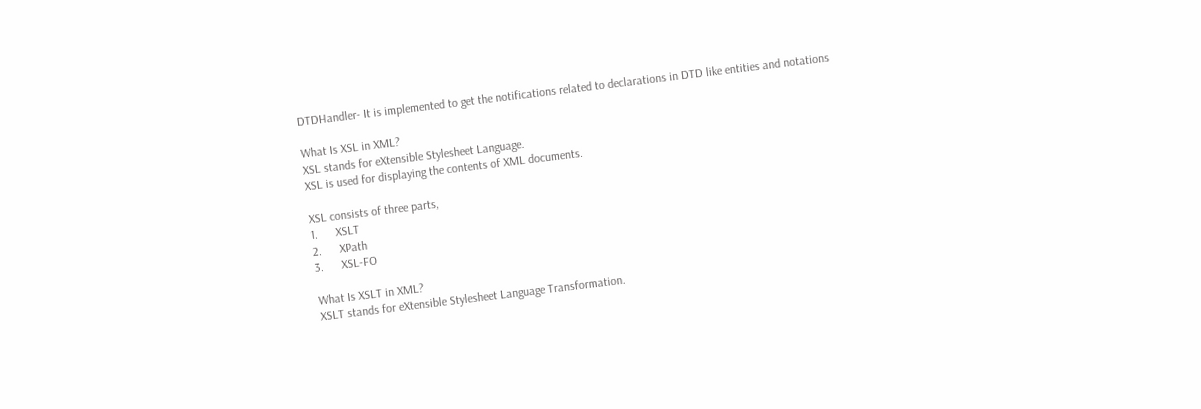DTDHandler- It is implemented to get the notifications related to declarations in DTD like entities and notations

What Is XSL in XML?
XSL stands for eXtensible Stylesheet Language.
XSL is used for displaying the contents of XML documents.

XSL consists of three parts,
1.      XSLT
2.      XPath
3.      XSL-FO

What Is XSLT in XML?
XSLT stands for eXtensible Stylesheet Language Transformation.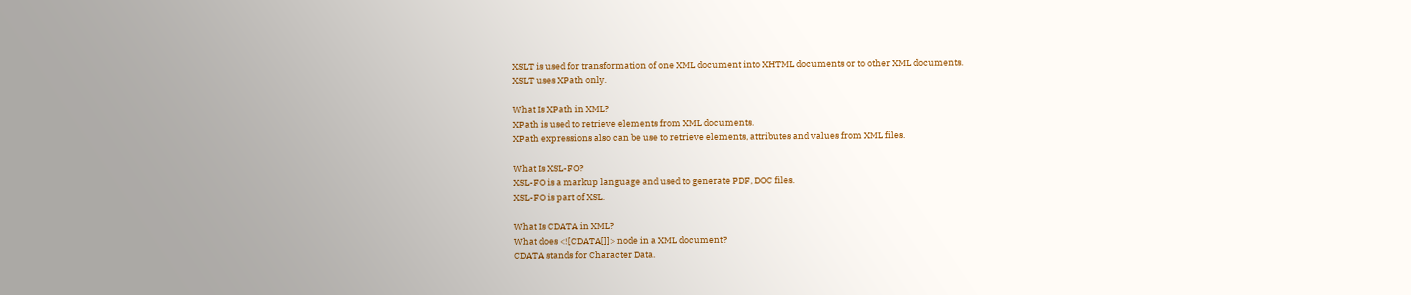XSLT is used for transformation of one XML document into XHTML documents or to other XML documents.
XSLT uses XPath only.

What Is XPath in XML?
XPath is used to retrieve elements from XML documents.
XPath expressions also can be use to retrieve elements, attributes and values from XML files.

What Is XSL-FO?
XSL-FO is a markup language and used to generate PDF, DOC files.
XSL-FO is part of XSL.

What Is CDATA in XML?
What does <![CDATA[]]> node in a XML document?
CDATA stands for Character Data.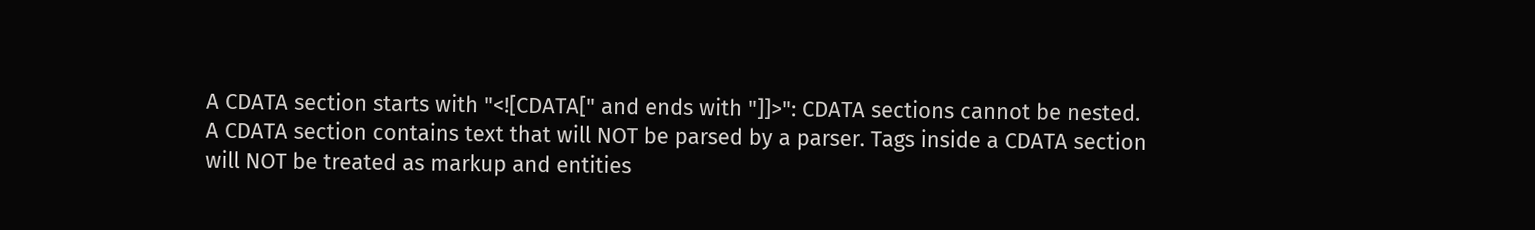A CDATA section starts with "<![CDATA[" and ends with "]]>": CDATA sections cannot be nested.
A CDATA section contains text that will NOT be parsed by a parser. Tags inside a CDATA section will NOT be treated as markup and entities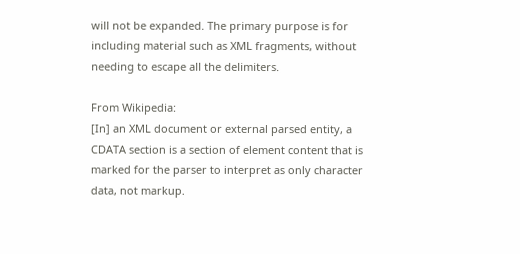will not be expanded. The primary purpose is for including material such as XML fragments, without needing to escape all the delimiters.

From Wikipedia:
[In] an XML document or external parsed entity, a CDATA section is a section of element content that is marked for the parser to interpret as only character data, not markup.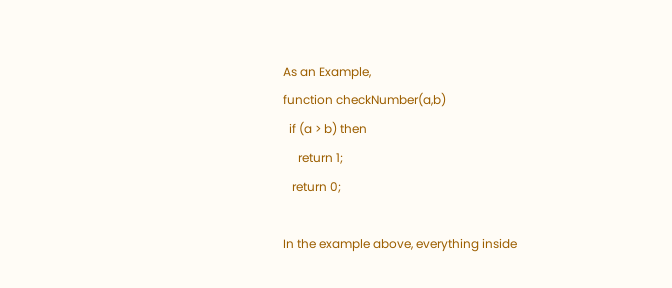As an Example,
function checkNumber(a,b)
  if (a > b) then
     return 1;
   return 0;

In the example above, everything inside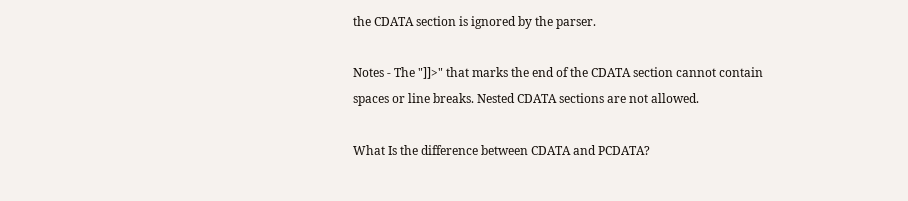the CDATA section is ignored by the parser.

Notes - The "]]>" that marks the end of the CDATA section cannot contain spaces or line breaks. Nested CDATA sections are not allowed.

What Is the difference between CDATA and PCDATA?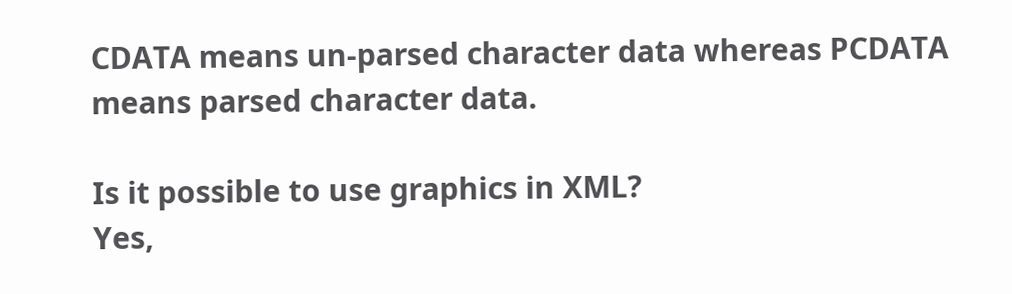CDATA means un-parsed character data whereas PCDATA means parsed character data.

Is it possible to use graphics in XML?
Yes,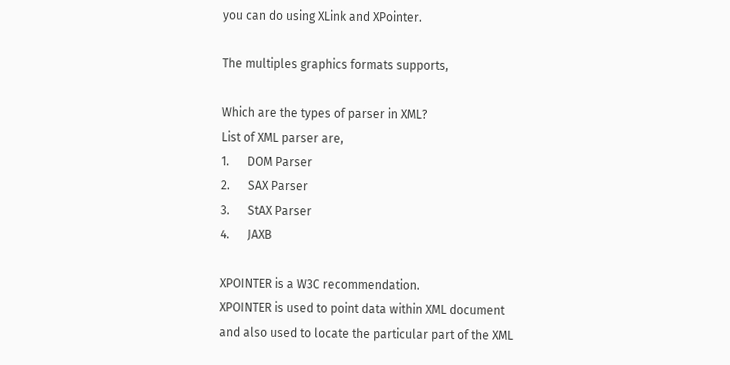you can do using XLink and XPointer.

The multiples graphics formats supports,

Which are the types of parser in XML?
List of XML parser are,
1.      DOM Parser
2.      SAX Parser
3.      StAX Parser
4.      JAXB

XPOINTER is a W3C recommendation.
XPOINTER is used to point data within XML document and also used to locate the particular part of the XML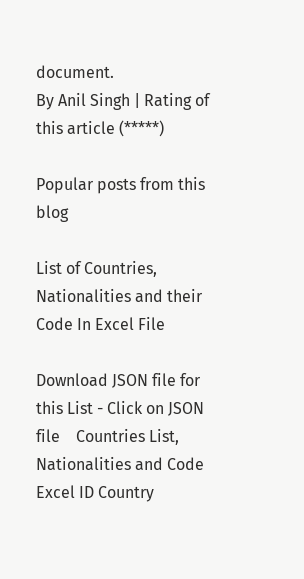document.
By Anil Singh | Rating of this article (*****)

Popular posts from this blog

List of Countries, Nationalities and their Code In Excel File

Download JSON file for this List - Click on JSON file    Countries List, Nationalities and Code Excel ID Country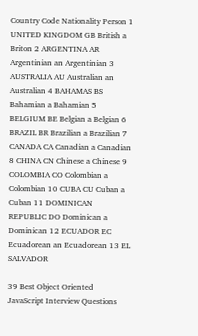Country Code Nationality Person 1 UNITED KINGDOM GB British a Briton 2 ARGENTINA AR Argentinian an Argentinian 3 AUSTRALIA AU Australian an Australian 4 BAHAMAS BS Bahamian a Bahamian 5 BELGIUM BE Belgian a Belgian 6 BRAZIL BR Brazilian a Brazilian 7 CANADA CA Canadian a Canadian 8 CHINA CN Chinese a Chinese 9 COLOMBIA CO Colombian a Colombian 10 CUBA CU Cuban a Cuban 11 DOMINICAN REPUBLIC DO Dominican a Dominican 12 ECUADOR EC Ecuadorean an Ecuadorean 13 EL SALVADOR

39 Best Object Oriented JavaScript Interview Questions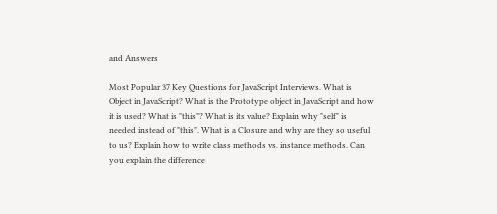and Answers

Most Popular 37 Key Questions for JavaScript Interviews. What is Object in JavaScript? What is the Prototype object in JavaScript and how it is used? What is "this"? What is its value? Explain why "self" is needed instead of "this". What is a Closure and why are they so useful to us? Explain how to write class methods vs. instance methods. Can you explain the difference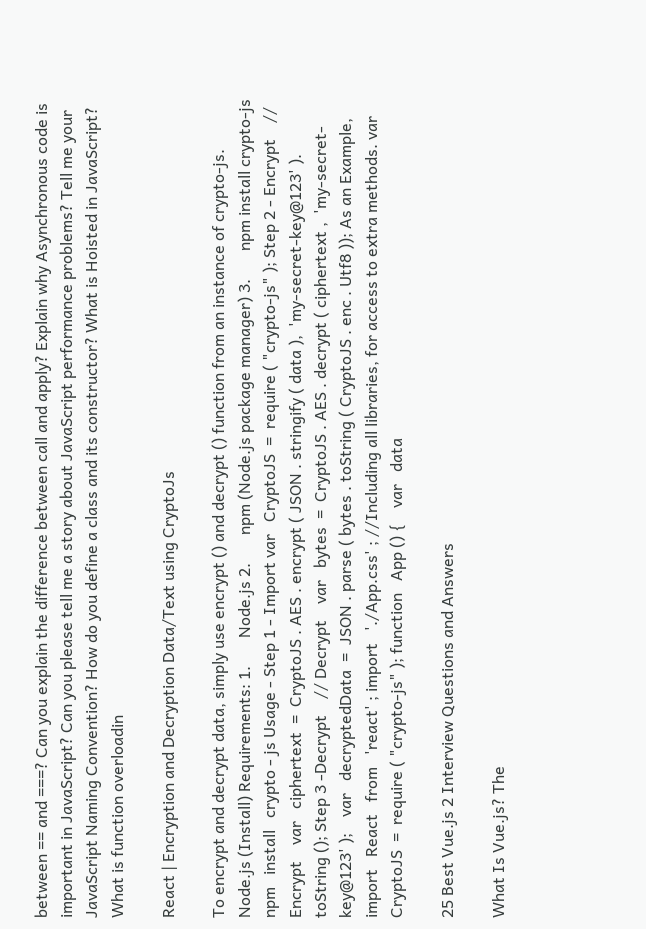between == and ===? Can you explain the difference between call and apply? Explain why Asynchronous code is important in JavaScript? Can you please tell me a story about JavaScript performance problems? Tell me your JavaScript Naming Convention? How do you define a class and its constructor? What is Hoisted in JavaScript? What is function overloadin

React | Encryption and Decryption Data/Text using CryptoJs

To encrypt and decrypt data, simply use encrypt () and decrypt () function from an instance of crypto-js. Node.js (Install) Requirements: 1.       Node.js 2.       npm (Node.js package manager) 3.       npm install crypto-js npm   install   crypto - js Usage - Step 1 - Import var   CryptoJS  =  require ( "crypto-js" ); Step 2 - Encrypt    // Encrypt    var   ciphertext  =  CryptoJS . AES . encrypt ( JSON . stringify ( data ),  'my-secret-key@123' ). toString (); Step 3 -Decrypt    // Decrypt    var   bytes  =  CryptoJS . AES . decrypt ( ciphertext ,  'my-secret-key@123' );    var   decryptedData  =  JSON . parse ( bytes . toString ( CryptoJS . enc . Utf8 )); As an Example,   import   React   from   'react' ; import   './App.css' ; //Including all libraries, for access to extra methods. var   CryptoJS  =  require ( "crypto-js" ); function   App () {    var   data

25 Best Vue.js 2 Interview Questions and Answers

What Is Vue.js? The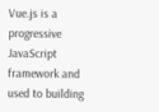Vue.js is a progressive JavaScript framework and used to building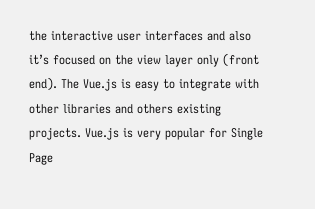the interactive user interfaces and also it’s focused on the view layer only (front end). The Vue.js is easy to integrate with other libraries and others existing projects. Vue.js is very popular for Single Page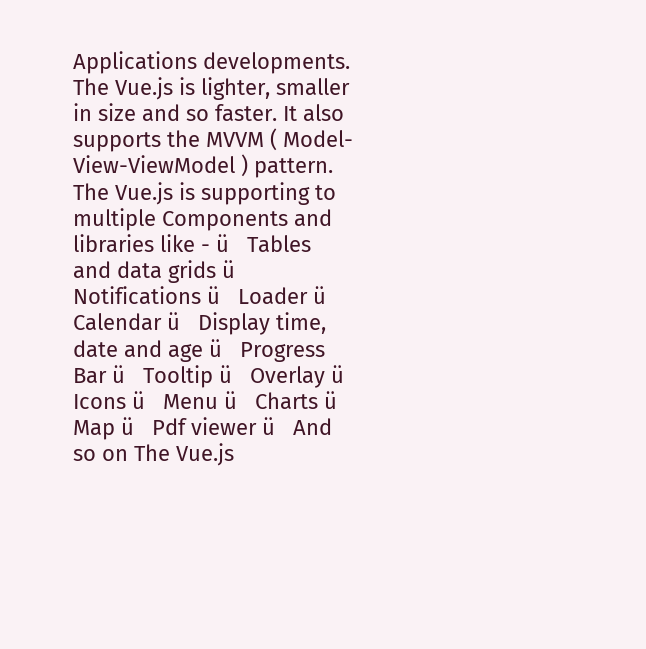Applications developments. The Vue.js is lighter, smaller in size and so faster. It also supports the MVVM ( Model-View-ViewModel ) pattern. The Vue.js is supporting to multiple Components and libraries like - ü   Tables and data grids ü   Notifications ü   Loader ü   Calendar ü   Display time, date and age ü   Progress Bar ü   Tooltip ü   Overlay ü   Icons ü   Menu ü   Charts ü   Map ü   Pdf viewer ü   And so on The Vue.js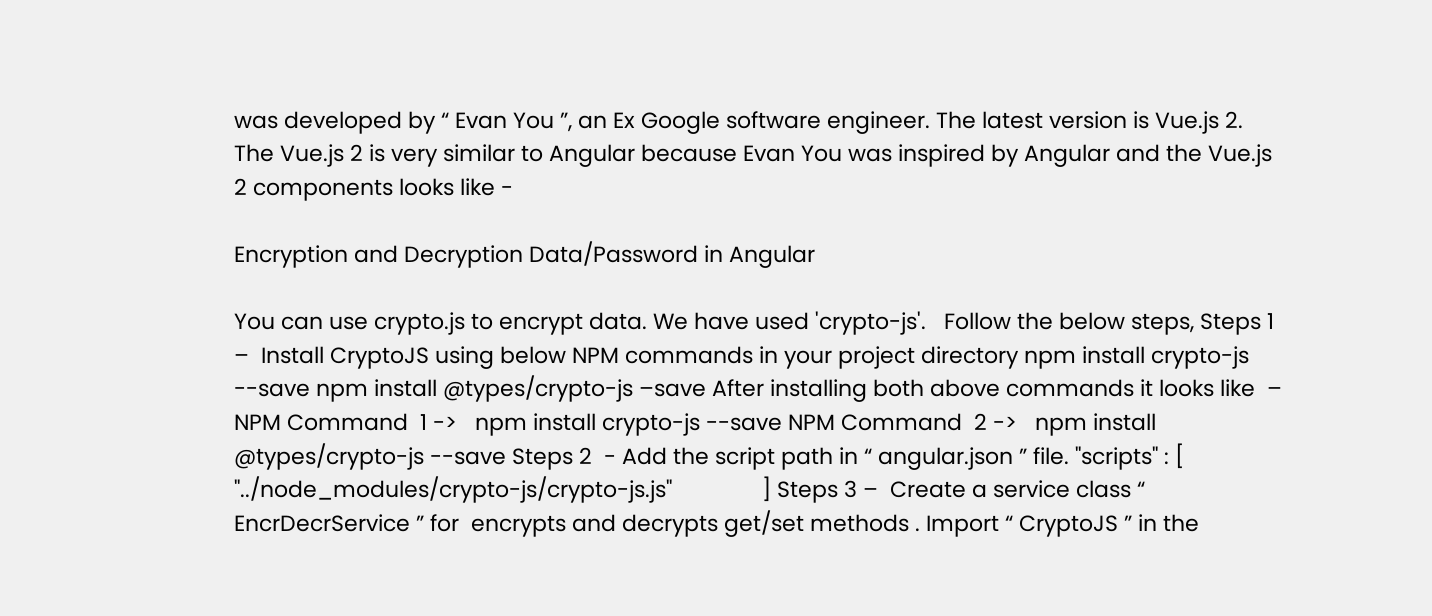was developed by “ Evan You ”, an Ex Google software engineer. The latest version is Vue.js 2. The Vue.js 2 is very similar to Angular because Evan You was inspired by Angular and the Vue.js 2 components looks like -

Encryption and Decryption Data/Password in Angular

You can use crypto.js to encrypt data. We have used 'crypto-js'.   Follow the below steps, Steps 1 –  Install CryptoJS using below NPM commands in your project directory npm install crypto-js --save npm install @types/crypto-js –save After installing both above commands it looks like  – NPM Command  1 ->   npm install crypto-js --save NPM Command  2 ->   npm install @types/crypto-js --save Steps 2  - Add the script path in “ angular.json ” file. "scripts" : [                "../node_modules/crypto-js/crypto-js.js"               ] Steps 3 –  Create a service class “ EncrDecrService ” for  encrypts and decrypts get/set methods . Import “ CryptoJS ” in the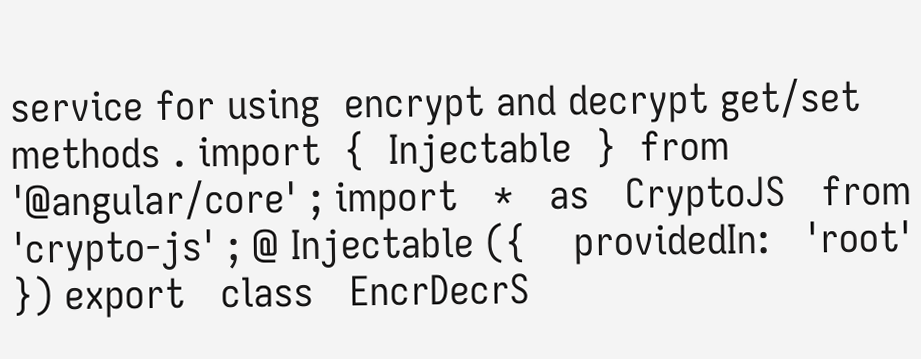service for using  encrypt and decrypt get/set methods . import  {  Injectable  }  from   '@angular/core' ; import   *   as   CryptoJS   from   'crypto-js' ; @ Injectable ({    providedIn:   'root' }) export   class   EncrDecrS